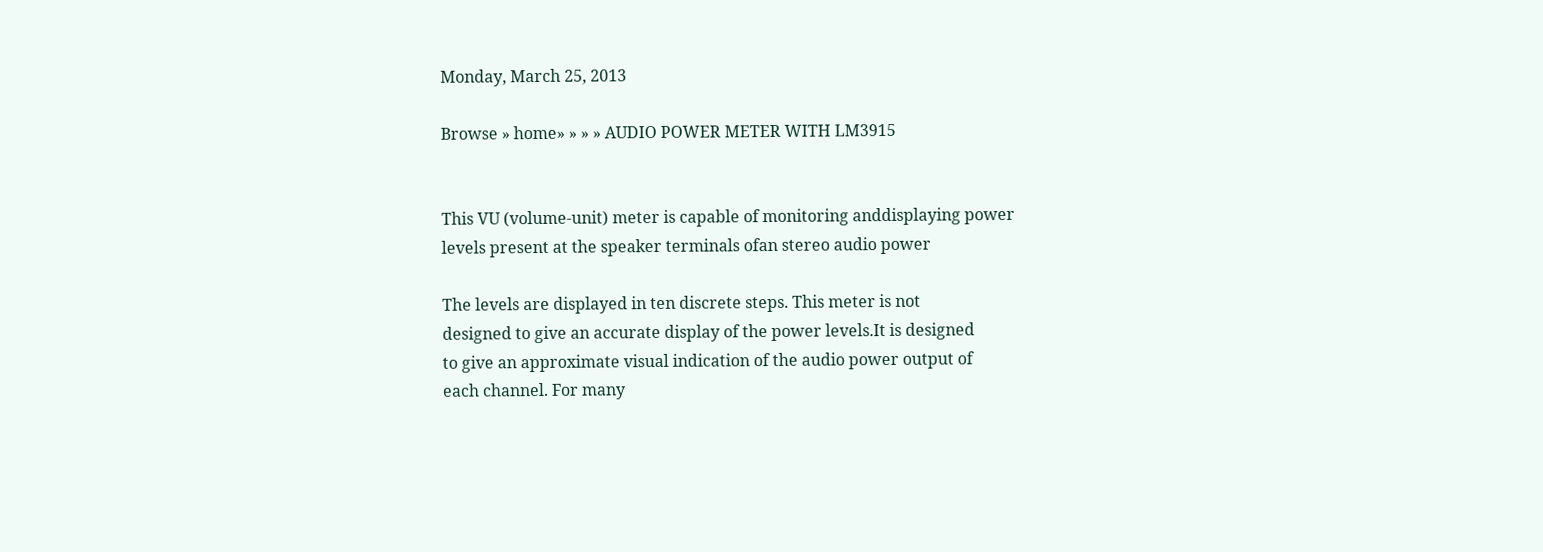Monday, March 25, 2013

Browse » home» » » » AUDIO POWER METER WITH LM3915


This VU (volume-unit) meter is capable of monitoring anddisplaying power
levels present at the speaker terminals ofan stereo audio power

The levels are displayed in ten discrete steps. This meter is not
designed to give an accurate display of the power levels.It is designed
to give an approximate visual indication of the audio power output of
each channel. For many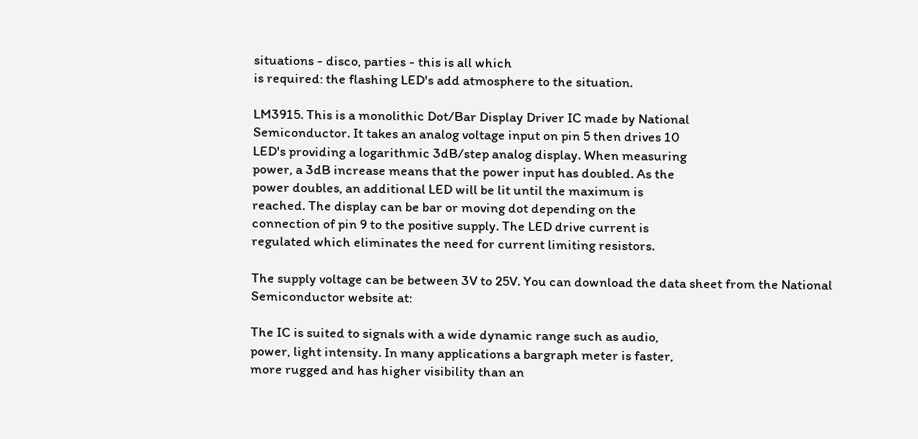situations - disco, parties - this is all which
is required: the flashing LED's add atmosphere to the situation.

LM3915. This is a monolithic Dot/Bar Display Driver IC made by National
Semiconductor. It takes an analog voltage input on pin 5 then drives 10
LED's providing a logarithmic 3dB/step analog display. When measuring
power, a 3dB increase means that the power input has doubled. As the
power doubles, an additional LED will be lit until the maximum is
reached. The display can be bar or moving dot depending on the
connection of pin 9 to the positive supply. The LED drive current is
regulated which eliminates the need for current limiting resistors.

The supply voltage can be between 3V to 25V. You can download the data sheet from the National Semiconductor website at:

The IC is suited to signals with a wide dynamic range such as audio,
power, light intensity. In many applications a bargraph meter is faster,
more rugged and has higher visibility than an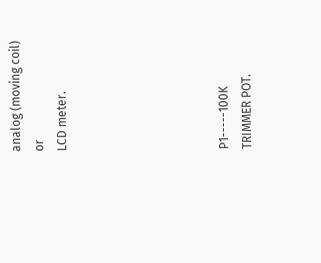analog (moving coil) or
LCD meter.






P1-----100K TRIMMER POT.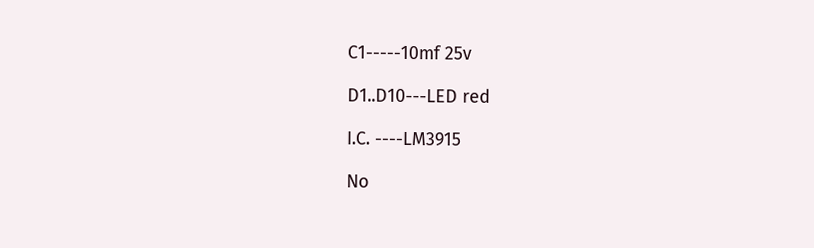C1-----10mf 25v

D1..D10---LED red

I.C. ----LM3915

No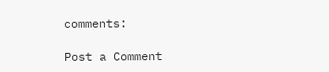comments:

Post a Comment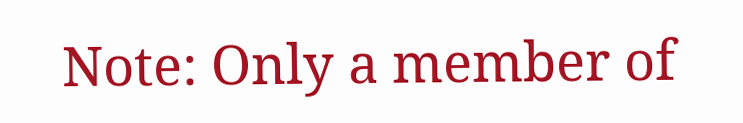Note: Only a member of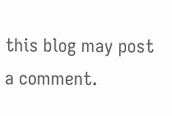this blog may post a comment.